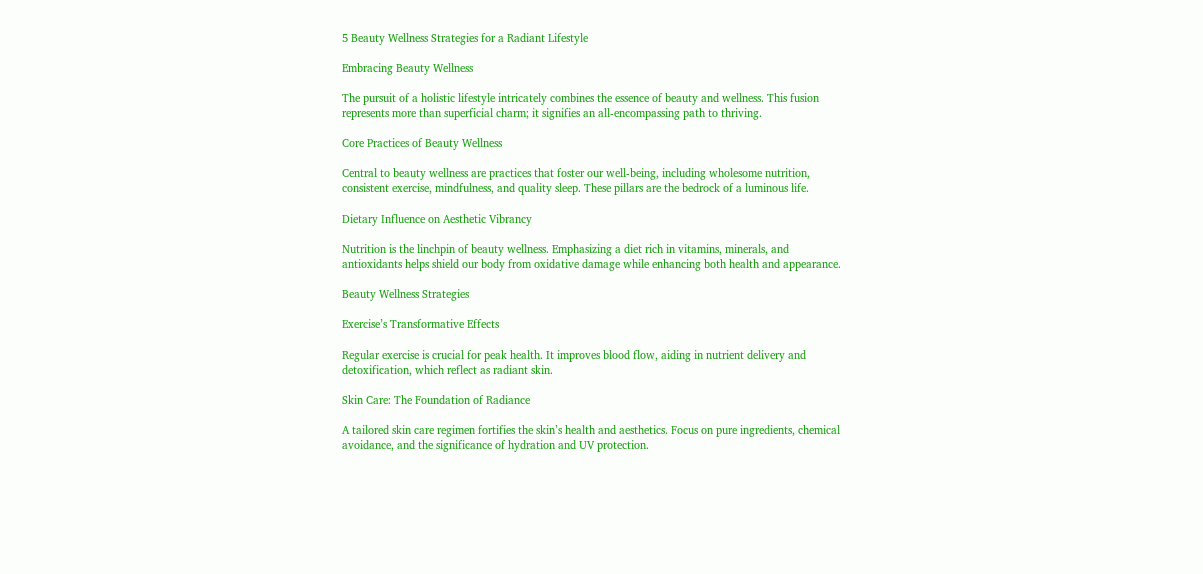5 Beauty Wellness Strategies for a Radiant Lifestyle

Embracing Beauty Wellness

The pursuit of a holistic lifestyle intricately combines the essence of beauty and wellness. This fusion represents more than superficial charm; it signifies an all-encompassing path to thriving.

Core Practices of Beauty Wellness

Central to beauty wellness are practices that foster our well-being, including wholesome nutrition, consistent exercise, mindfulness, and quality sleep. These pillars are the bedrock of a luminous life.

Dietary Influence on Aesthetic Vibrancy

Nutrition is the linchpin of beauty wellness. Emphasizing a diet rich in vitamins, minerals, and antioxidants helps shield our body from oxidative damage while enhancing both health and appearance.

Beauty Wellness Strategies

Exercise’s Transformative Effects

Regular exercise is crucial for peak health. It improves blood flow, aiding in nutrient delivery and detoxification, which reflect as radiant skin.

Skin Care: The Foundation of Radiance

A tailored skin care regimen fortifies the skin’s health and aesthetics. Focus on pure ingredients, chemical avoidance, and the significance of hydration and UV protection.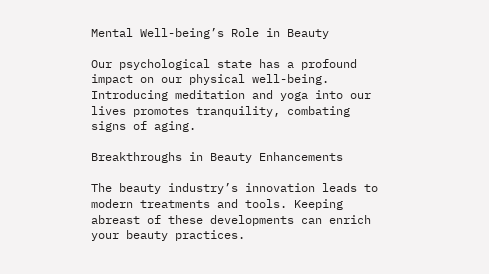Mental Well-being’s Role in Beauty

Our psychological state has a profound impact on our physical well-being. Introducing meditation and yoga into our lives promotes tranquility, combating signs of aging.

Breakthroughs in Beauty Enhancements

The beauty industry’s innovation leads to modern treatments and tools. Keeping abreast of these developments can enrich your beauty practices.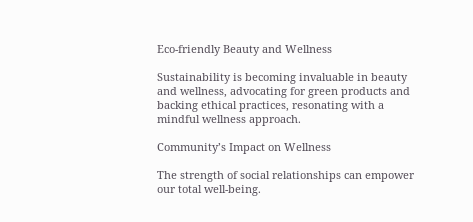Eco-friendly Beauty and Wellness

Sustainability is becoming invaluable in beauty and wellness, advocating for green products and backing ethical practices, resonating with a mindful wellness approach.

Community’s Impact on Wellness

The strength of social relationships can empower our total well-being.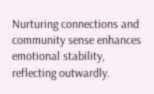Nurturing connections and community sense enhances emotional stability, reflecting outwardly.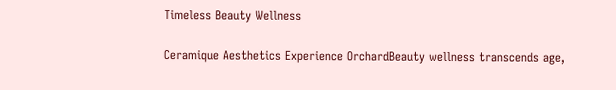Timeless Beauty Wellness

Ceramique Aesthetics Experience OrchardBeauty wellness transcends age,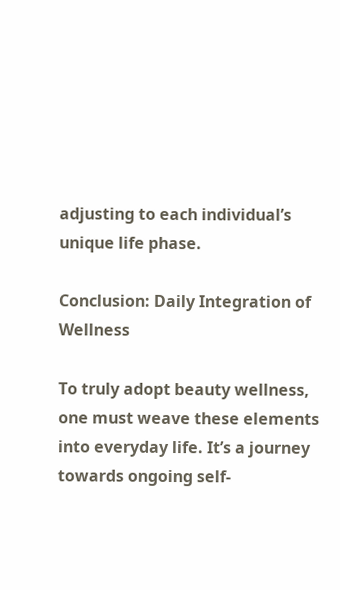adjusting to each individual’s unique life phase.

Conclusion: Daily Integration of Wellness

To truly adopt beauty wellness, one must weave these elements into everyday life. It’s a journey towards ongoing self-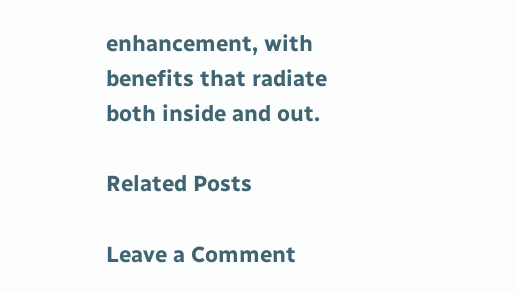enhancement, with benefits that radiate both inside and out.

Related Posts

Leave a Comment